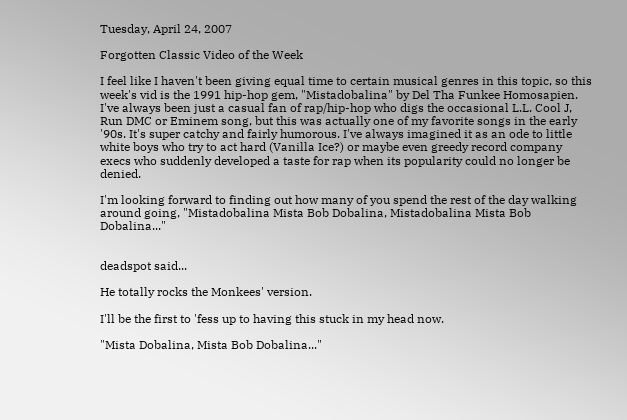Tuesday, April 24, 2007

Forgotten Classic Video of the Week

I feel like I haven't been giving equal time to certain musical genres in this topic, so this week's vid is the 1991 hip-hop gem, "Mistadobalina" by Del Tha Funkee Homosapien. I've always been just a casual fan of rap/hip-hop who digs the occasional L.L. Cool J, Run DMC or Eminem song, but this was actually one of my favorite songs in the early '90s. It's super catchy and fairly humorous. I've always imagined it as an ode to little white boys who try to act hard (Vanilla Ice?) or maybe even greedy record company execs who suddenly developed a taste for rap when its popularity could no longer be denied.

I'm looking forward to finding out how many of you spend the rest of the day walking around going, "Mistadobalina Mista Bob Dobalina, Mistadobalina Mista Bob Dobalina..."


deadspot said...

He totally rocks the Monkees' version.

I'll be the first to 'fess up to having this stuck in my head now.

"Mista Dobalina, Mista Bob Dobalina..."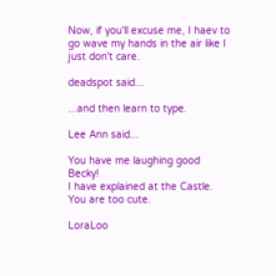Now, if you'll excuse me, I haev to go wave my hands in the air like I just don't care.

deadspot said...

...and then learn to type.

Lee Ann said...

You have me laughing good Becky!
I have explained at the Castle.
You are too cute.

LoraLoo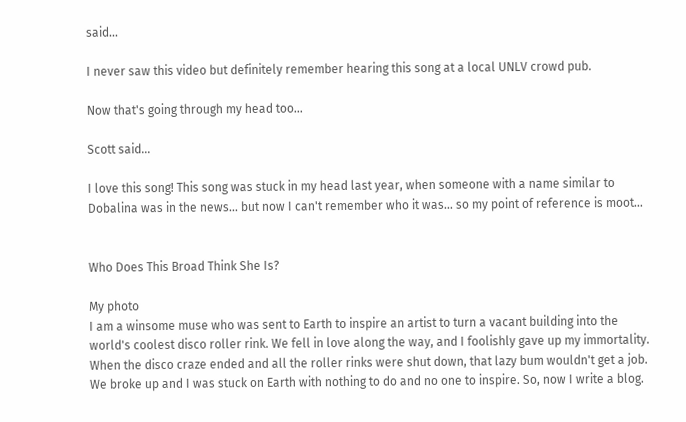said...

I never saw this video but definitely remember hearing this song at a local UNLV crowd pub.

Now that's going through my head too...

Scott said...

I love this song! This song was stuck in my head last year, when someone with a name similar to Dobalina was in the news... but now I can't remember who it was... so my point of reference is moot...


Who Does This Broad Think She Is?

My photo
I am a winsome muse who was sent to Earth to inspire an artist to turn a vacant building into the world's coolest disco roller rink. We fell in love along the way, and I foolishly gave up my immortality. When the disco craze ended and all the roller rinks were shut down, that lazy bum wouldn't get a job. We broke up and I was stuck on Earth with nothing to do and no one to inspire. So, now I write a blog.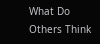What Do Others Think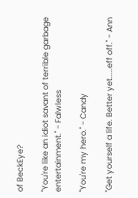of BeckEye?

"You're like an idiot savant of terrible garbage entertainment." - Falwless

"You're my hero." - Candy

"Get yourself a life. Better yet.....eff off." - Ann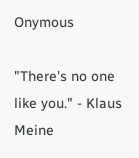Onymous

"There's no one like you." - Klaus Meine